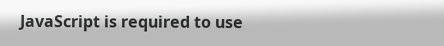JavaScript is required to use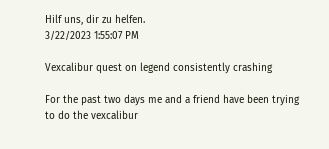Hilf uns, dir zu helfen.
3/22/2023 1:55:07 PM

Vexcalibur quest on legend consistently crashing

For the past two days me and a friend have been trying to do the vexcalibur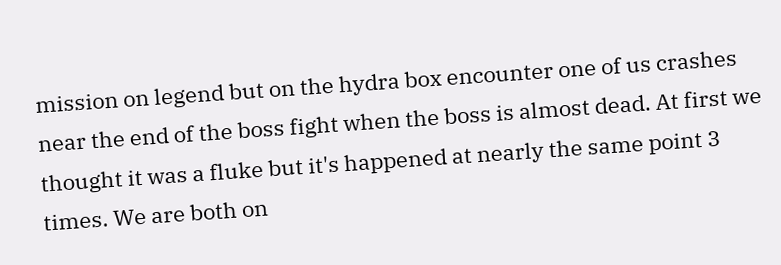mission on legend but on the hydra box encounter one of us crashes near the end of the boss fight when the boss is almost dead. At first we thought it was a fluke but it's happened at nearly the same point 3 times. We are both on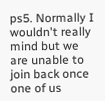ps5. Normally I wouldn't really mind but we are unable to join back once one of us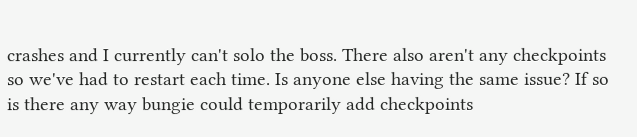crashes and I currently can't solo the boss. There also aren't any checkpoints so we've had to restart each time. Is anyone else having the same issue? If so is there any way bungie could temporarily add checkpoints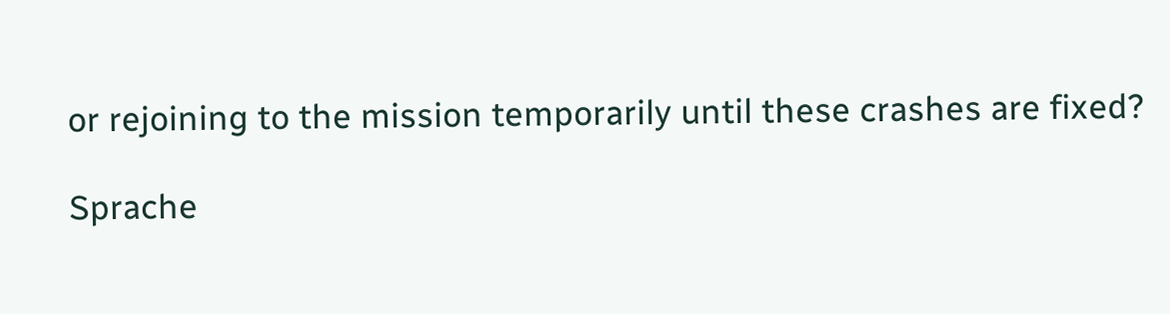or rejoining to the mission temporarily until these crashes are fixed?

Sprache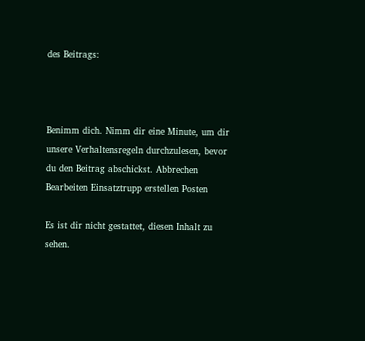des Beitrags:



Benimm dich. Nimm dir eine Minute, um dir unsere Verhaltensregeln durchzulesen, bevor du den Beitrag abschickst. Abbrechen Bearbeiten Einsatztrupp erstellen Posten

Es ist dir nicht gestattet, diesen Inhalt zu sehen.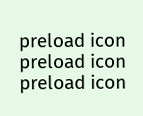preload icon
preload icon
preload icon